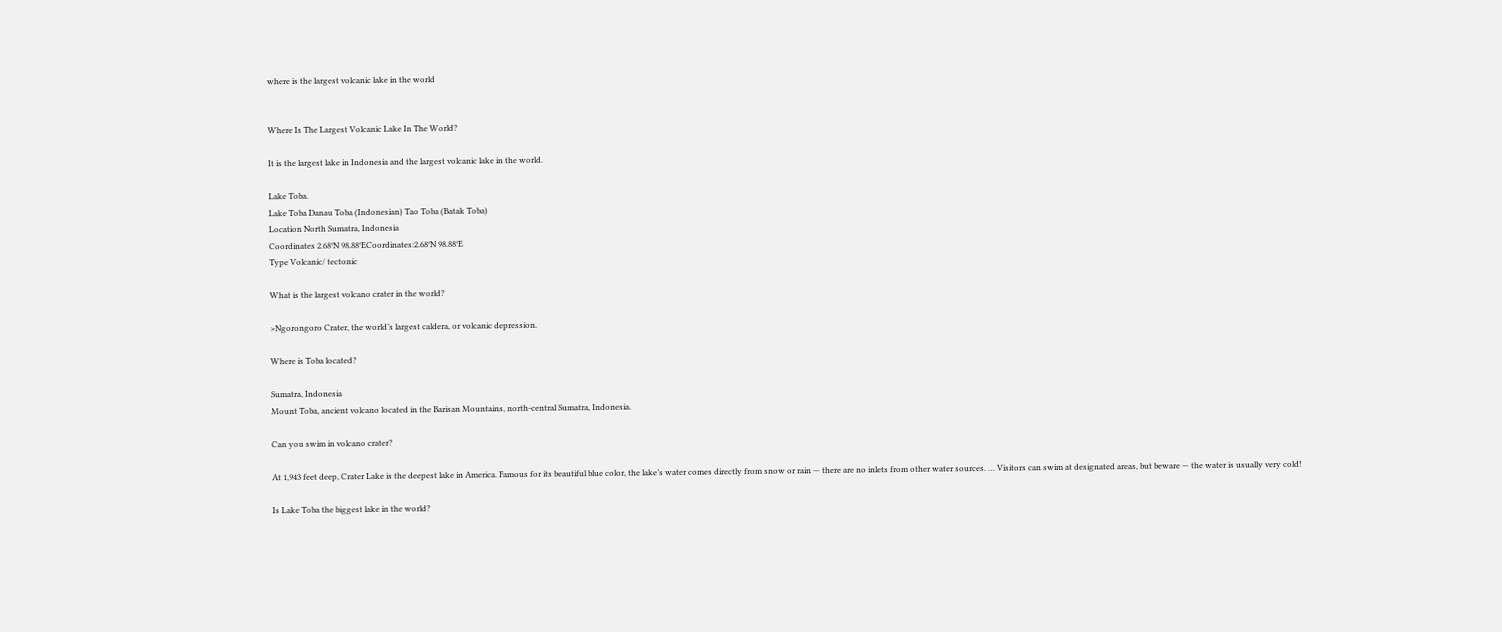where is the largest volcanic lake in the world


Where Is The Largest Volcanic Lake In The World?

It is the largest lake in Indonesia and the largest volcanic lake in the world.

Lake Toba.
Lake Toba Danau Toba (Indonesian) Tao Toba (Batak Toba)
Location North Sumatra, Indonesia
Coordinates 2.68°N 98.88°ECoordinates:2.68°N 98.88°E
Type Volcanic/ tectonic

What is the largest volcano crater in the world?

>Ngorongoro Crater, the world’s largest caldera, or volcanic depression.

Where is Toba located?

Sumatra, Indonesia
Mount Toba, ancient volcano located in the Barisan Mountains, north-central Sumatra, Indonesia.

Can you swim in volcano crater?

At 1,943 feet deep, Crater Lake is the deepest lake in America. Famous for its beautiful blue color, the lake’s water comes directly from snow or rain — there are no inlets from other water sources. … Visitors can swim at designated areas, but beware — the water is usually very cold!

Is Lake Toba the biggest lake in the world?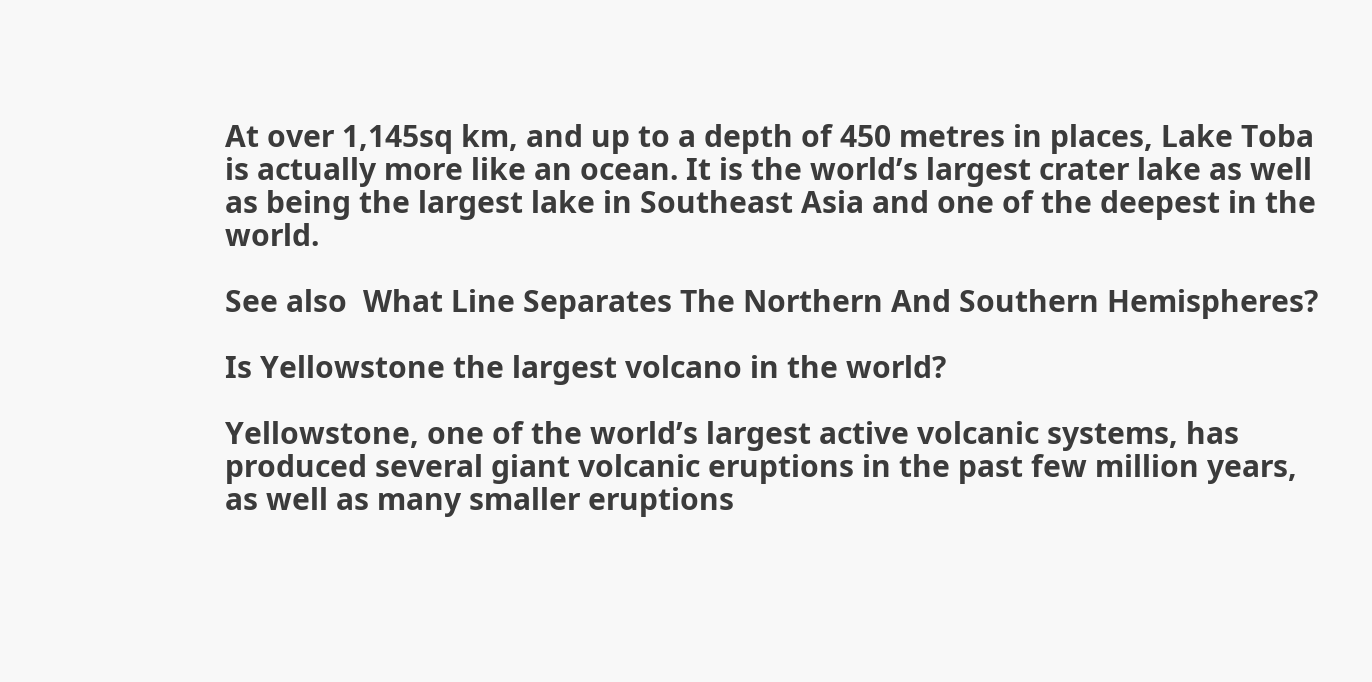At over 1,145sq km, and up to a depth of 450 metres in places, Lake Toba is actually more like an ocean. It is the world’s largest crater lake as well as being the largest lake in Southeast Asia and one of the deepest in the world.

See also  What Line Separates The Northern And Southern Hemispheres?

Is Yellowstone the largest volcano in the world?

Yellowstone, one of the world’s largest active volcanic systems, has produced several giant volcanic eruptions in the past few million years, as well as many smaller eruptions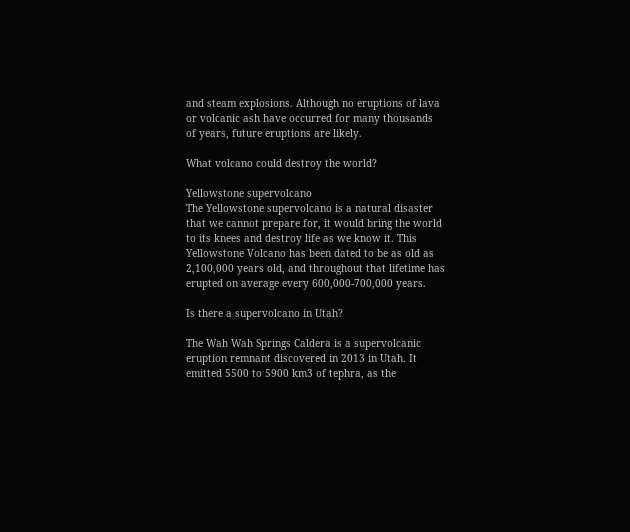and steam explosions. Although no eruptions of lava or volcanic ash have occurred for many thousands of years, future eruptions are likely.

What volcano could destroy the world?

Yellowstone supervolcano
The Yellowstone supervolcano is a natural disaster that we cannot prepare for, it would bring the world to its knees and destroy life as we know it. This Yellowstone Volcano has been dated to be as old as 2,100,000 years old, and throughout that lifetime has erupted on average every 600,000-700,000 years.

Is there a supervolcano in Utah?

The Wah Wah Springs Caldera is a supervolcanic eruption remnant discovered in 2013 in Utah. It emitted 5500 to 5900 km3 of tephra, as the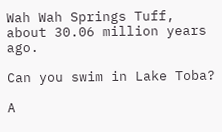Wah Wah Springs Tuff, about 30.06 million years ago.

Can you swim in Lake Toba?

A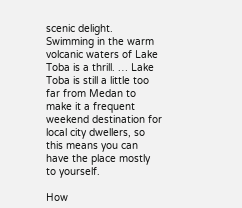scenic delight. Swimming in the warm volcanic waters of Lake Toba is a thrill. … Lake Toba is still a little too far from Medan to make it a frequent weekend destination for local city dwellers, so this means you can have the place mostly to yourself.

How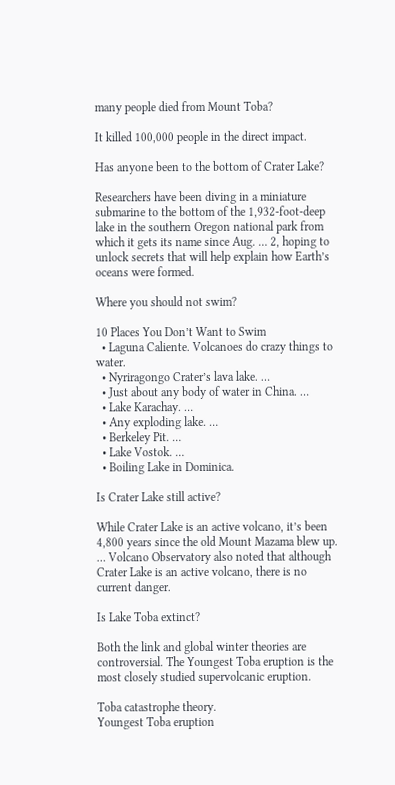many people died from Mount Toba?

It killed 100,000 people in the direct impact.

Has anyone been to the bottom of Crater Lake?

Researchers have been diving in a miniature submarine to the bottom of the 1,932-foot-deep lake in the southern Oregon national park from which it gets its name since Aug. … 2, hoping to unlock secrets that will help explain how Earth’s oceans were formed.

Where you should not swim?

10 Places You Don’t Want to Swim
  • Laguna Caliente. Volcanoes do crazy things to water.
  • Nyriragongo Crater’s lava lake. …
  • Just about any body of water in China. …
  • Lake Karachay. …
  • Any exploding lake. …
  • Berkeley Pit. …
  • Lake Vostok. …
  • Boiling Lake in Dominica.

Is Crater Lake still active?

While Crater Lake is an active volcano, it’s been 4,800 years since the old Mount Mazama blew up. … Volcano Observatory also noted that although Crater Lake is an active volcano, there is no current danger.

Is Lake Toba extinct?

Both the link and global winter theories are controversial. The Youngest Toba eruption is the most closely studied supervolcanic eruption.

Toba catastrophe theory.
Youngest Toba eruption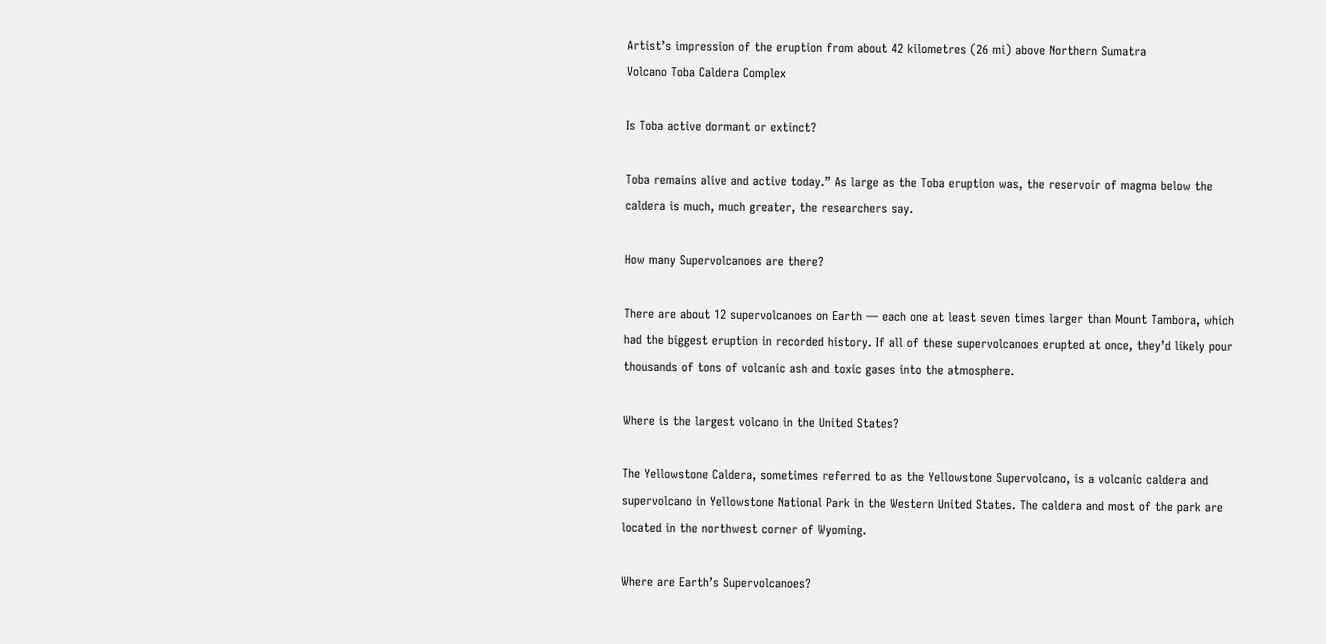Artist’s impression of the eruption from about 42 kilometres (26 mi) above Northern Sumatra
Volcano Toba Caldera Complex

Is Toba active dormant or extinct?

Toba remains alive and active today.” As large as the Toba eruption was, the reservoir of magma below the caldera is much, much greater, the researchers say.

How many Supervolcanoes are there?

There are about 12 supervolcanoes on Earth — each one at least seven times larger than Mount Tambora, which had the biggest eruption in recorded history. If all of these supervolcanoes erupted at once, they’d likely pour thousands of tons of volcanic ash and toxic gases into the atmosphere.

Where is the largest volcano in the United States?

The Yellowstone Caldera, sometimes referred to as the Yellowstone Supervolcano, is a volcanic caldera and supervolcano in Yellowstone National Park in the Western United States. The caldera and most of the park are located in the northwest corner of Wyoming.

Where are Earth’s Supervolcanoes?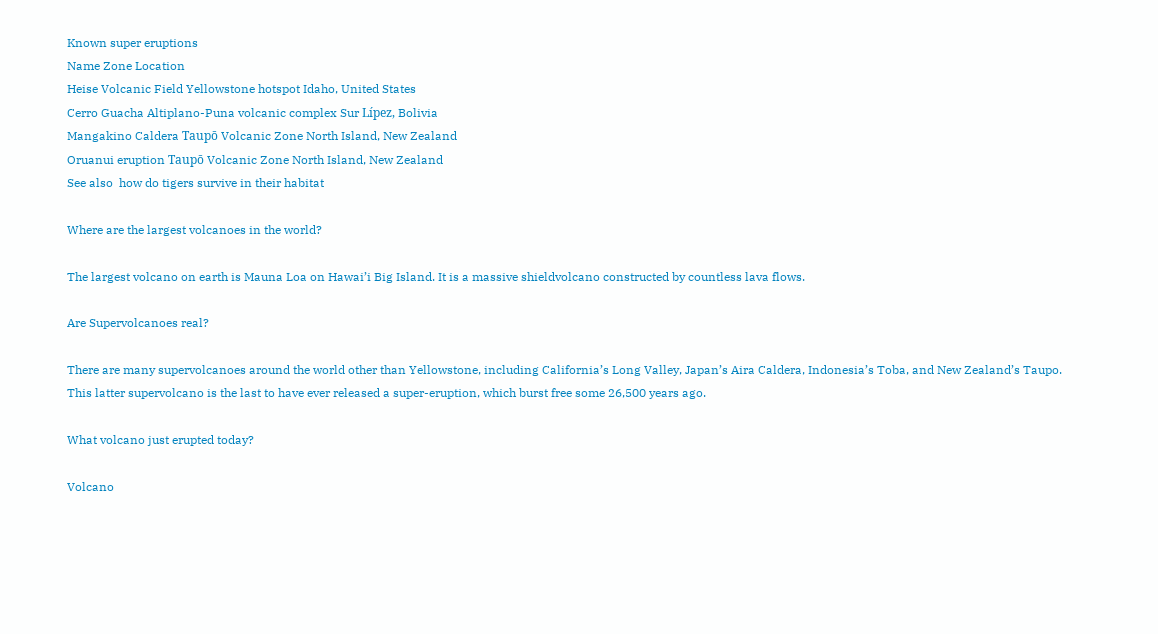Known super eruptions
Name Zone Location
Heise Volcanic Field Yellowstone hotspot Idaho, United States
Cerro Guacha Altiplano-Puna volcanic complex Sur Lípez, Bolivia
Mangakino Caldera Taupō Volcanic Zone North Island, New Zealand
Oruanui eruption Taupō Volcanic Zone North Island, New Zealand
See also  how do tigers survive in their habitat

Where are the largest volcanoes in the world?

The largest volcano on earth is Mauna Loa on Hawai’i Big Island. It is a massive shieldvolcano constructed by countless lava flows.

Are Supervolcanoes real?

There are many supervolcanoes around the world other than Yellowstone, including California’s Long Valley, Japan’s Aira Caldera, Indonesia’s Toba, and New Zealand’s Taupo. This latter supervolcano is the last to have ever released a super-eruption, which burst free some 26,500 years ago.

What volcano just erupted today?

Volcano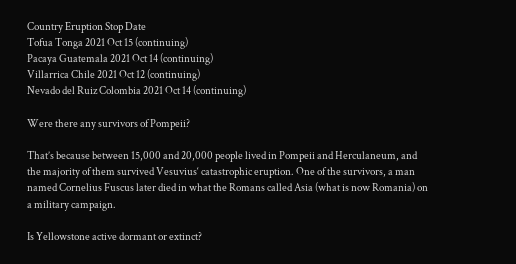Country Eruption Stop Date
Tofua Tonga 2021 Oct 15 (continuing)
Pacaya Guatemala 2021 Oct 14 (continuing)
Villarrica Chile 2021 Oct 12 (continuing)
Nevado del Ruiz Colombia 2021 Oct 14 (continuing)

Were there any survivors of Pompeii?

That’s because between 15,000 and 20,000 people lived in Pompeii and Herculaneum, and the majority of them survived Vesuvius‘ catastrophic eruption. One of the survivors, a man named Cornelius Fuscus later died in what the Romans called Asia (what is now Romania) on a military campaign.

Is Yellowstone active dormant or extinct?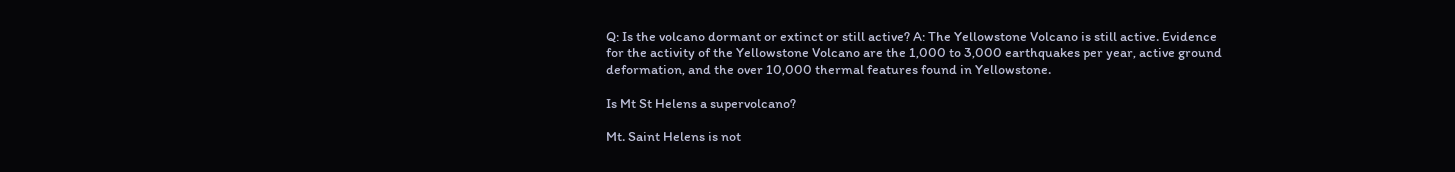Q: Is the volcano dormant or extinct or still active? A: The Yellowstone Volcano is still active. Evidence for the activity of the Yellowstone Volcano are the 1,000 to 3,000 earthquakes per year, active ground deformation, and the over 10,000 thermal features found in Yellowstone.

Is Mt St Helens a supervolcano?

Mt. Saint Helens is not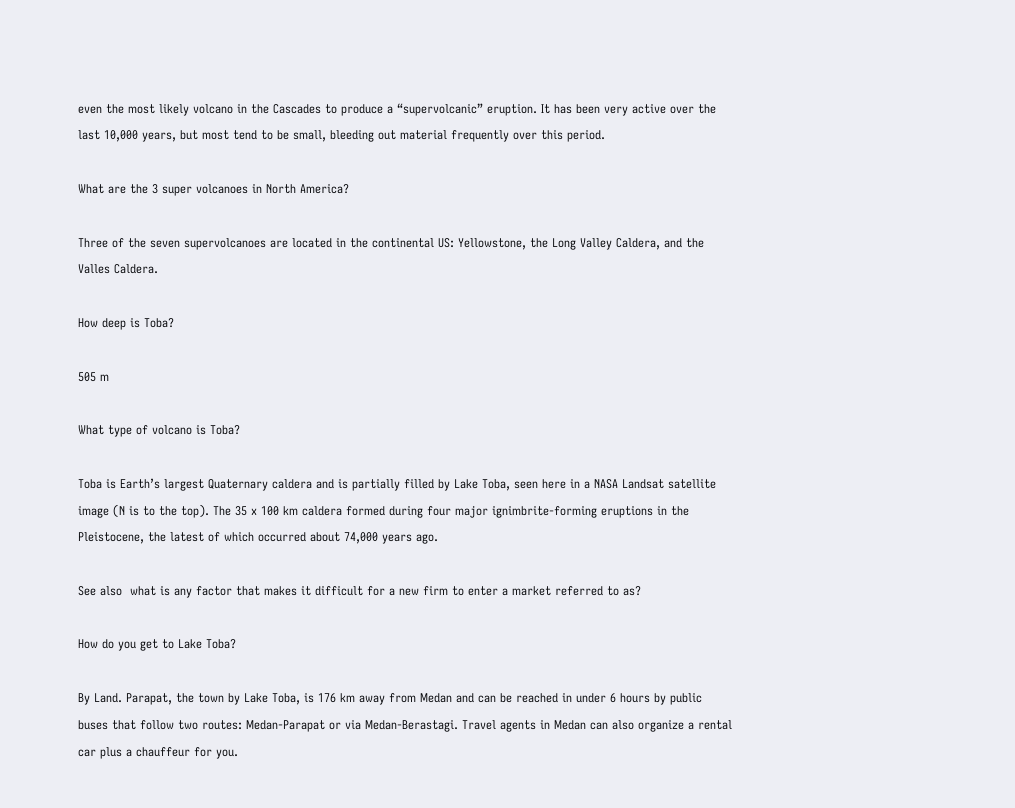even the most likely volcano in the Cascades to produce a “supervolcanic” eruption. It has been very active over the last 10,000 years, but most tend to be small, bleeding out material frequently over this period.

What are the 3 super volcanoes in North America?

Three of the seven supervolcanoes are located in the continental US: Yellowstone, the Long Valley Caldera, and the Valles Caldera.

How deep is Toba?

505 m

What type of volcano is Toba?

Toba is Earth’s largest Quaternary caldera and is partially filled by Lake Toba, seen here in a NASA Landsat satellite image (N is to the top). The 35 x 100 km caldera formed during four major ignimbrite-forming eruptions in the Pleistocene, the latest of which occurred about 74,000 years ago.

See also  what is any factor that makes it difficult for a new firm to enter a market referred to as?

How do you get to Lake Toba?

By Land. Parapat, the town by Lake Toba, is 176 km away from Medan and can be reached in under 6 hours by public buses that follow two routes: Medan-Parapat or via Medan-Berastagi. Travel agents in Medan can also organize a rental car plus a chauffeur for you.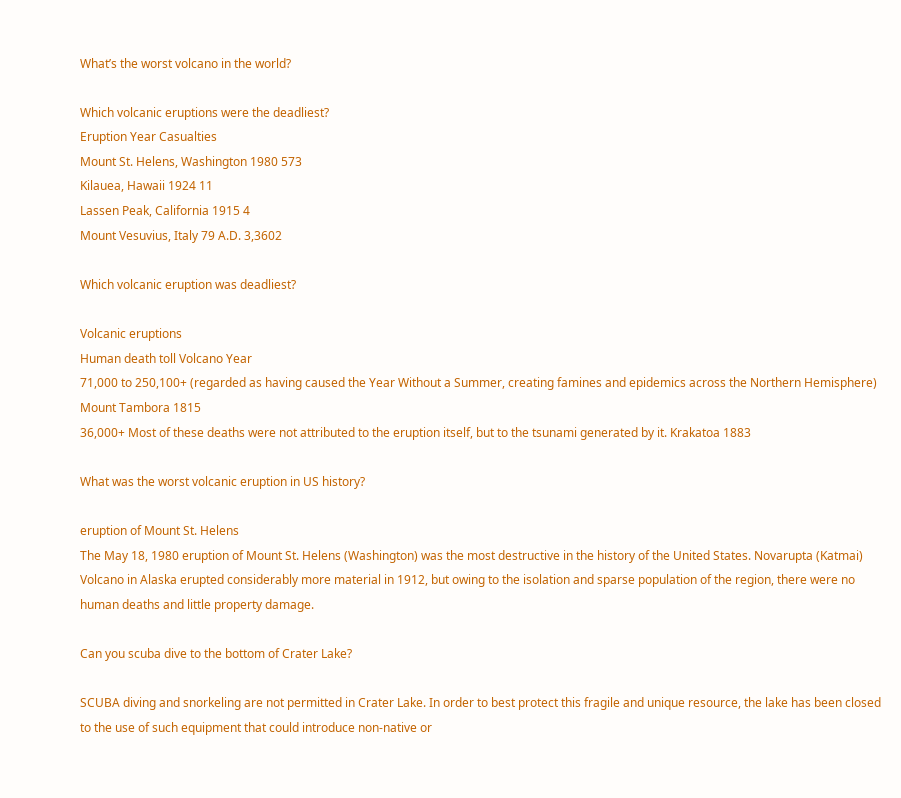What’s the worst volcano in the world?

Which volcanic eruptions were the deadliest?
Eruption Year Casualties
Mount St. Helens, Washington 1980 573
Kilauea, Hawaii 1924 11
Lassen Peak, California 1915 4
Mount Vesuvius, Italy 79 A.D. 3,3602

Which volcanic eruption was deadliest?

Volcanic eruptions
Human death toll Volcano Year
71,000 to 250,100+ (regarded as having caused the Year Without a Summer, creating famines and epidemics across the Northern Hemisphere) Mount Tambora 1815
36,000+ Most of these deaths were not attributed to the eruption itself, but to the tsunami generated by it. Krakatoa 1883

What was the worst volcanic eruption in US history?

eruption of Mount St. Helens
The May 18, 1980 eruption of Mount St. Helens (Washington) was the most destructive in the history of the United States. Novarupta (Katmai) Volcano in Alaska erupted considerably more material in 1912, but owing to the isolation and sparse population of the region, there were no human deaths and little property damage.

Can you scuba dive to the bottom of Crater Lake?

SCUBA diving and snorkeling are not permitted in Crater Lake. In order to best protect this fragile and unique resource, the lake has been closed to the use of such equipment that could introduce non-native or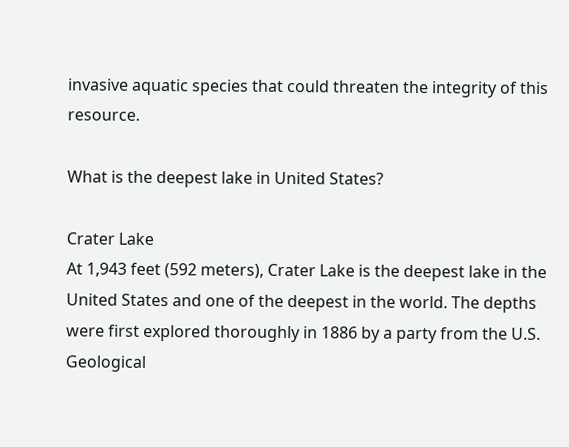invasive aquatic species that could threaten the integrity of this resource.

What is the deepest lake in United States?

Crater Lake
At 1,943 feet (592 meters), Crater Lake is the deepest lake in the United States and one of the deepest in the world. The depths were first explored thoroughly in 1886 by a party from the U.S. Geological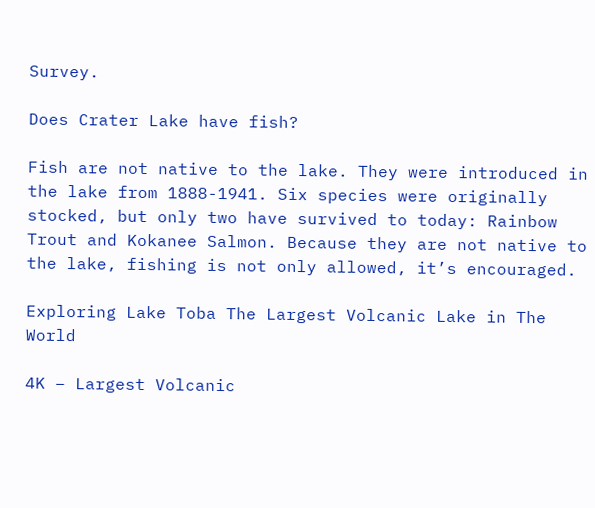Survey.

Does Crater Lake have fish?

Fish are not native to the lake. They were introduced in the lake from 1888-1941. Six species were originally stocked, but only two have survived to today: Rainbow Trout and Kokanee Salmon. Because they are not native to the lake, fishing is not only allowed, it’s encouraged.

Exploring Lake Toba The Largest Volcanic Lake in The World

4K – Largest Volcanic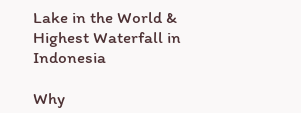Lake in the World & Highest Waterfall in Indonesia

Why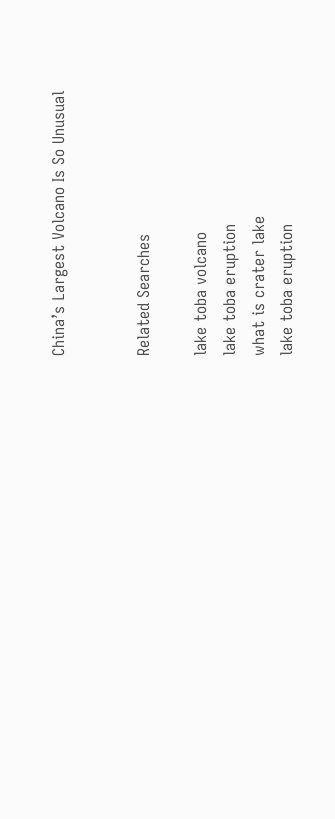China’s Largest Volcano Is So Unusual


Related Searches

lake toba volcano
lake toba eruption
what is crater lake
lake toba eruption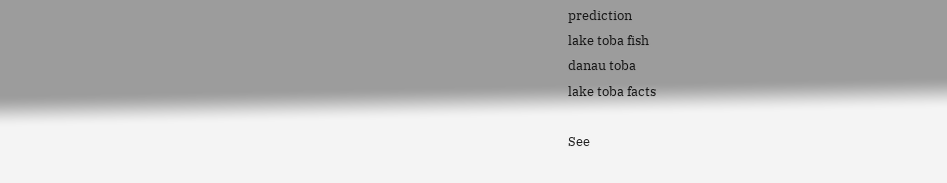prediction
lake toba fish
danau toba
lake toba facts

See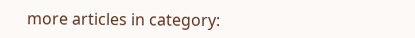more articles in category: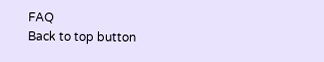FAQ
Back to top button